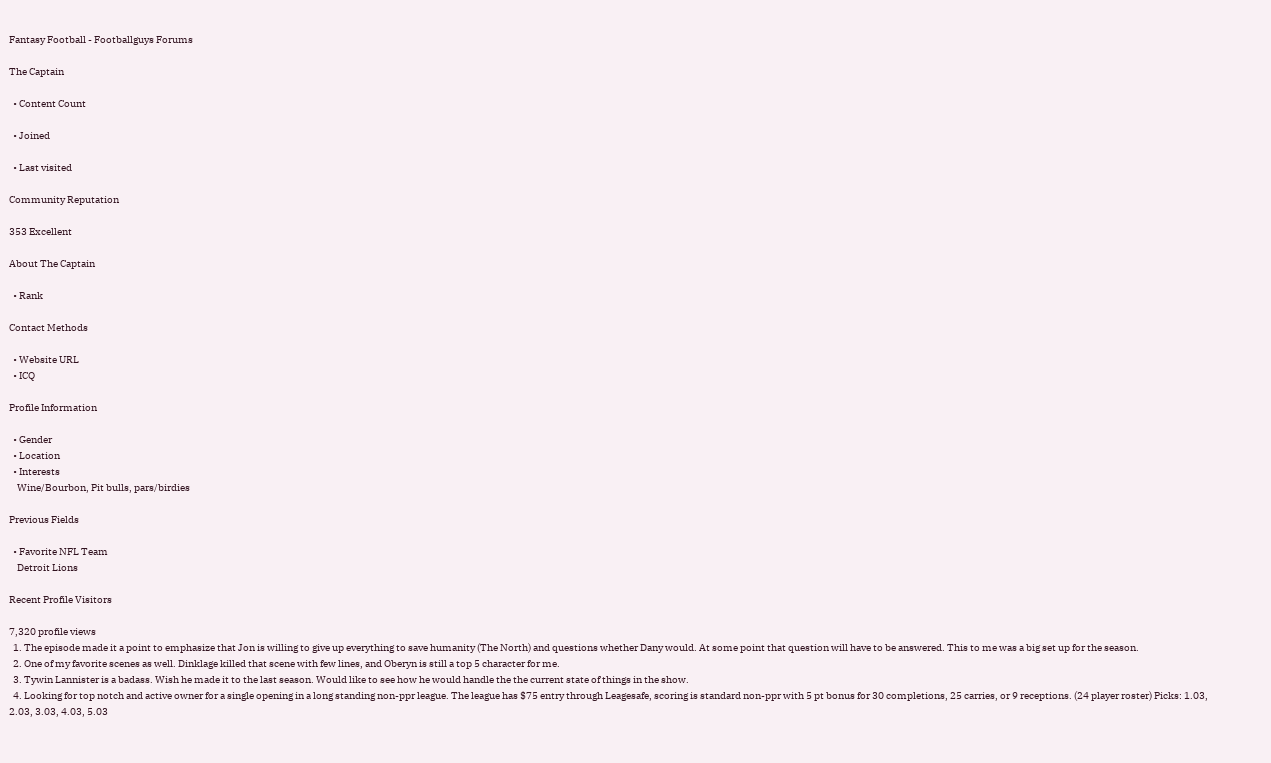Fantasy Football - Footballguys Forums

The Captain

  • Content Count

  • Joined

  • Last visited

Community Reputation

353 Excellent

About The Captain

  • Rank

Contact Methods

  • Website URL
  • ICQ

Profile Information

  • Gender
  • Location
  • Interests
    Wine/Bourbon, Pit bulls, pars/birdies

Previous Fields

  • Favorite NFL Team
    Detroit Lions

Recent Profile Visitors

7,320 profile views
  1. The episode made it a point to emphasize that Jon is willing to give up everything to save humanity (The North) and questions whether Dany would. At some point that question will have to be answered. This to me was a big set up for the season.
  2. One of my favorite scenes as well. Dinklage killed that scene with few lines, and Oberyn is still a top 5 character for me.
  3. Tywin Lannister is a badass. Wish he made it to the last season. Would like to see how he would handle the the current state of things in the show.
  4. Looking for top notch and active owner for a single opening in a long standing non-ppr league. The league has $75 entry through Leagesafe, scoring is standard non-ppr with 5 pt bonus for 30 completions, 25 carries, or 9 receptions. (24 player roster) Picks: 1.03, 2.03, 3.03, 4.03, 5.03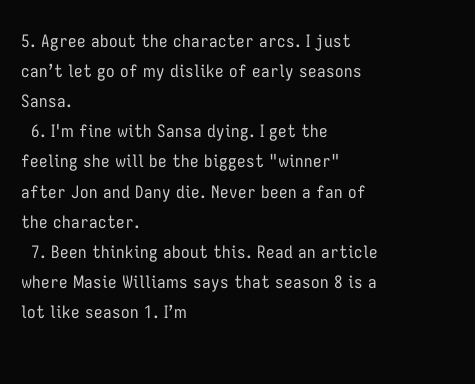5. Agree about the character arcs. I just can’t let go of my dislike of early seasons Sansa.
  6. I'm fine with Sansa dying. I get the feeling she will be the biggest "winner" after Jon and Dany die. Never been a fan of the character.
  7. Been thinking about this. Read an article where Masie Williams says that season 8 is a lot like season 1. I’m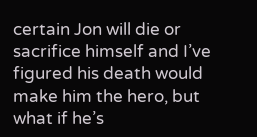certain Jon will die or sacrifice himself and I’ve figured his death would make him the hero, but what if he’s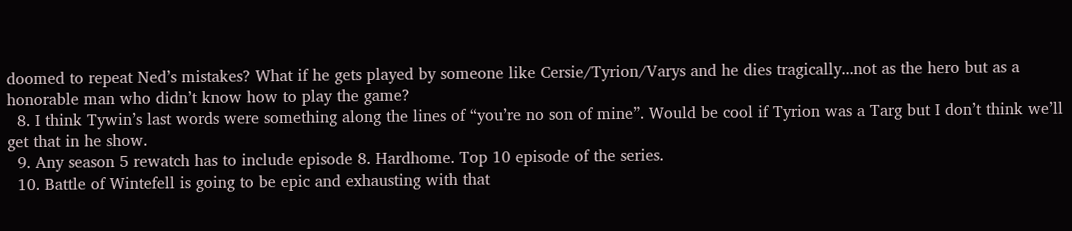doomed to repeat Ned’s mistakes? What if he gets played by someone like Cersie/Tyrion/Varys and he dies tragically...not as the hero but as a honorable man who didn’t know how to play the game?
  8. I think Tywin’s last words were something along the lines of “you’re no son of mine”. Would be cool if Tyrion was a Targ but I don’t think we’ll get that in he show.
  9. Any season 5 rewatch has to include episode 8. Hardhome. Top 10 episode of the series.
  10. Battle of Wintefell is going to be epic and exhausting with that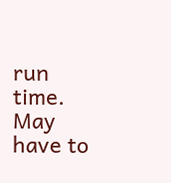run time. May have to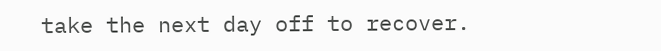take the next day off to recover.